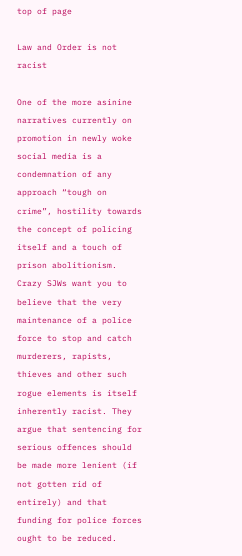top of page

Law and Order is not racist

One of the more asinine narratives currently on promotion in newly woke social media is a condemnation of any approach “tough on crime”, hostility towards the concept of policing itself and a touch of prison abolitionism. Crazy SJWs want you to believe that the very maintenance of a police force to stop and catch murderers, rapists, thieves and other such rogue elements is itself inherently racist. They argue that sentencing for serious offences should be made more lenient (if not gotten rid of entirely) and that funding for police forces ought to be reduced.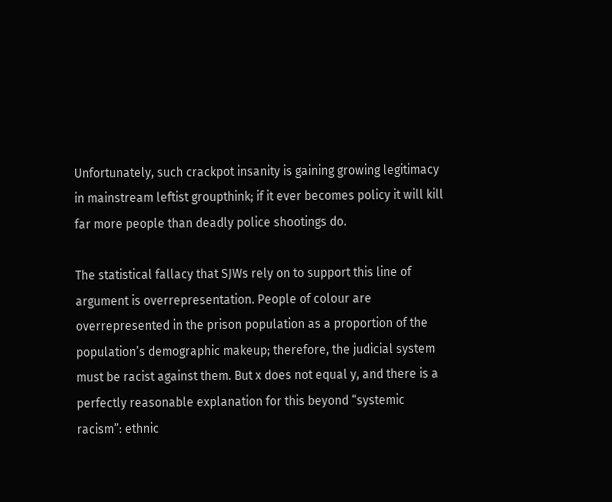Unfortunately, such crackpot insanity is gaining growing legitimacy in mainstream leftist groupthink; if it ever becomes policy it will kill far more people than deadly police shootings do.

The statistical fallacy that SJWs rely on to support this line of argument is overrepresentation. People of colour are overrepresented in the prison population as a proportion of the population’s demographic makeup; therefore, the judicial system must be racist against them. But x does not equal y, and there is a perfectly reasonable explanation for this beyond “systemic racism”: ethnic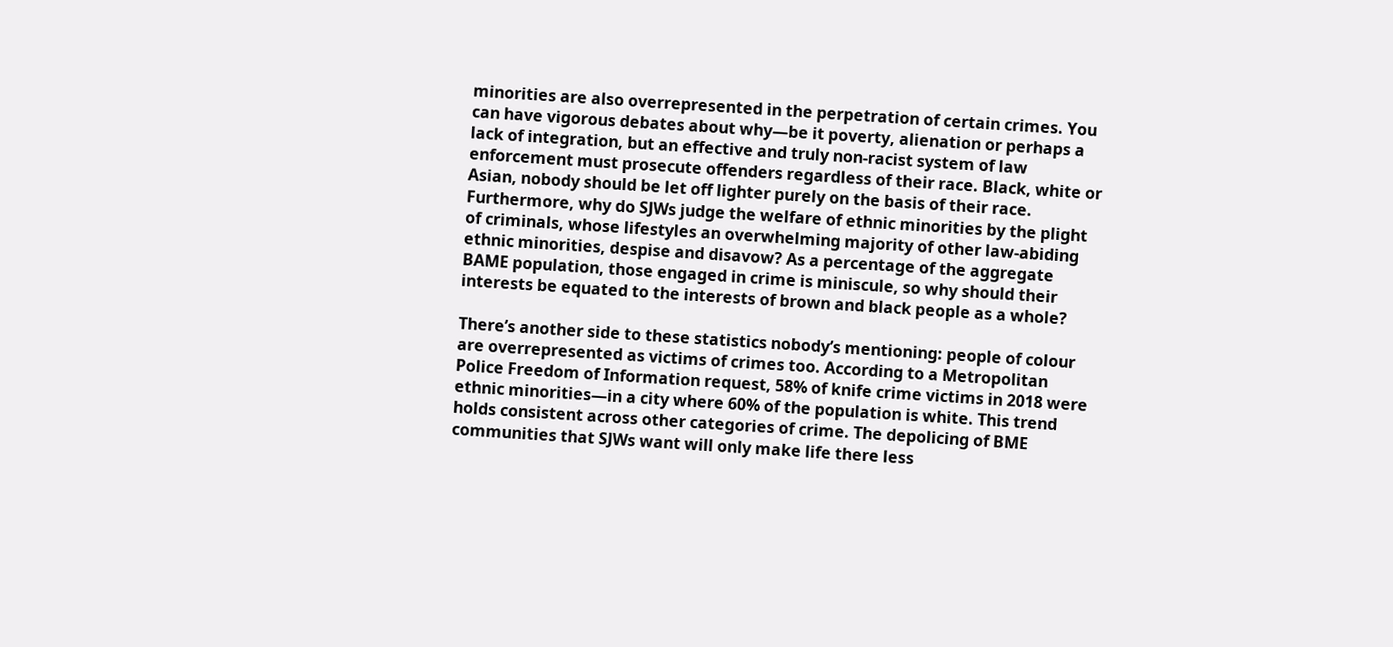minorities are also overrepresented in the perpetration of certain crimes. You can have vigorous debates about why—be it poverty, alienation or perhaps a lack of integration, but an effective and truly non-racist system of law enforcement must prosecute offenders regardless of their race. Black, white or Asian, nobody should be let off lighter purely on the basis of their race. Furthermore, why do SJWs judge the welfare of ethnic minorities by the plight of criminals, whose lifestyles an overwhelming majority of other law-abiding ethnic minorities, despise and disavow? As a percentage of the aggregate BAME population, those engaged in crime is miniscule, so why should their interests be equated to the interests of brown and black people as a whole?

There’s another side to these statistics nobody’s mentioning: people of colour are overrepresented as victims of crimes too. According to a Metropolitan Police Freedom of Information request, 58% of knife crime victims in 2018 were ethnic minorities—in a city where 60% of the population is white. This trend holds consistent across other categories of crime. The depolicing of BME communities that SJWs want will only make life there less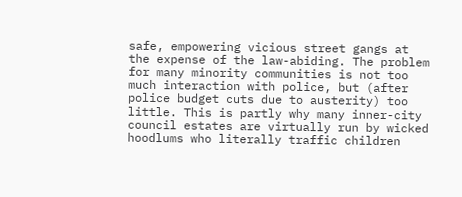safe, empowering vicious street gangs at the expense of the law-abiding. The problem for many minority communities is not too much interaction with police, but (after police budget cuts due to austerity) too little. This is partly why many inner-city council estates are virtually run by wicked hoodlums who literally traffic children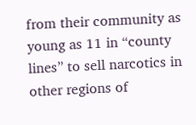from their community as young as 11 in “county lines” to sell narcotics in other regions of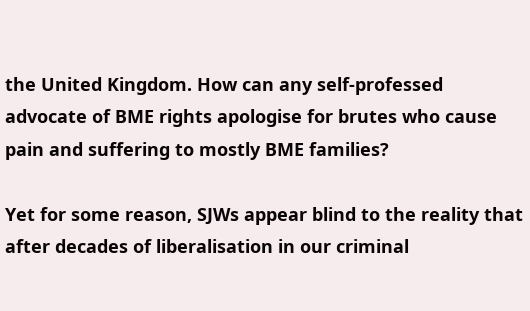the United Kingdom. How can any self-professed advocate of BME rights apologise for brutes who cause pain and suffering to mostly BME families?

Yet for some reason, SJWs appear blind to the reality that after decades of liberalisation in our criminal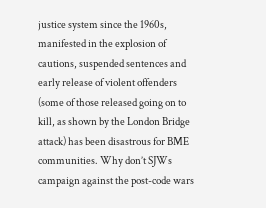justice system since the 1960s, manifested in the explosion of cautions, suspended sentences and early release of violent offenders (some of those released going on to kill, as shown by the London Bridge attack) has been disastrous for BME communities. Why don’t SJWs campaign against the post-code wars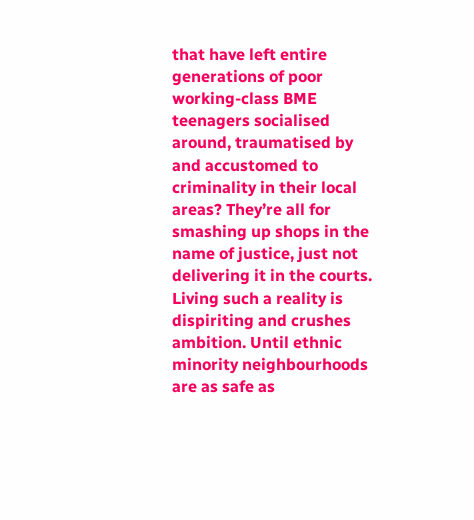that have left entire generations of poor working-class BME teenagers socialised around, traumatised by and accustomed to criminality in their local areas? They’re all for smashing up shops in the name of justice, just not delivering it in the courts. Living such a reality is dispiriting and crushes ambition. Until ethnic minority neighbourhoods are as safe as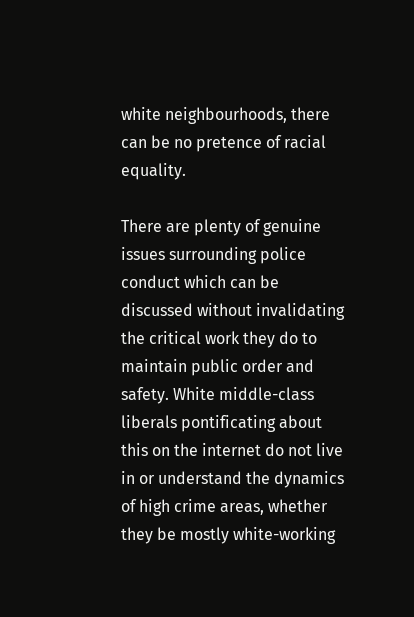white neighbourhoods, there can be no pretence of racial equality.

There are plenty of genuine issues surrounding police conduct which can be discussed without invalidating the critical work they do to maintain public order and safety. White middle-class liberals pontificating about this on the internet do not live in or understand the dynamics of high crime areas, whether they be mostly white-working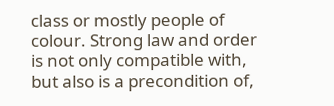class or mostly people of colour. Strong law and order is not only compatible with, but also is a precondition of,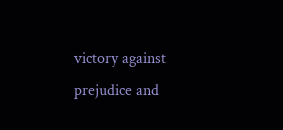victory against prejudice and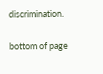discrimination.

bottom of page